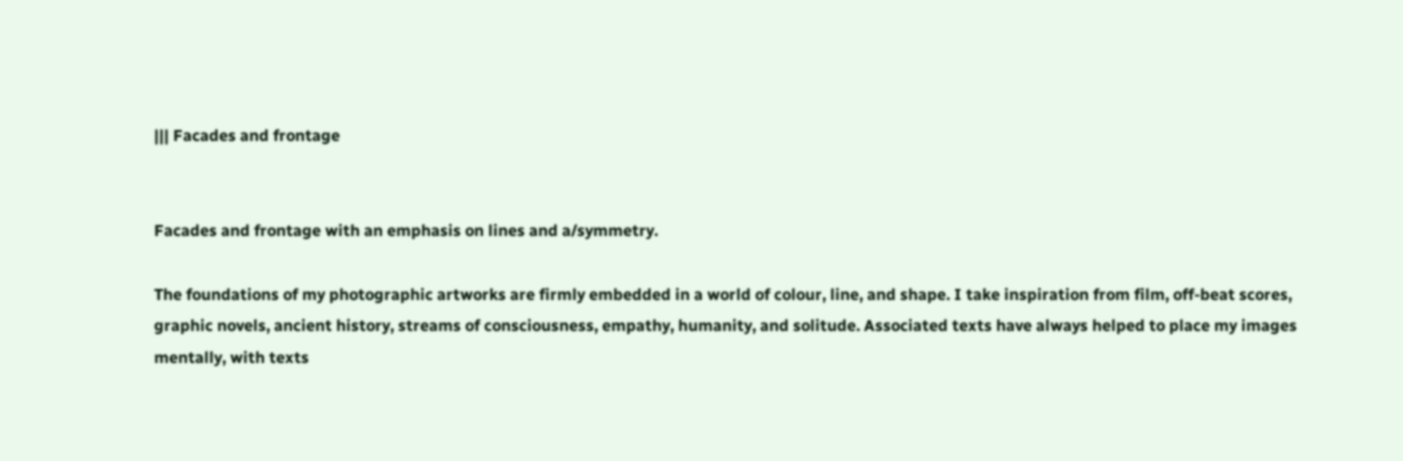||| Facades and frontage


Facades and frontage with an emphasis on lines and a/symmetry.

The foundations of my photographic artworks are firmly embedded in a world of colour, line, and shape. I take inspiration from film, off-beat scores, graphic novels, ancient history, streams of consciousness, empathy, humanity, and solitude. Associated texts have always helped to place my images mentally, with texts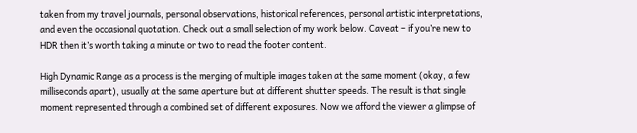taken from my travel journals, personal observations, historical references, personal artistic interpretations, and even the occasional quotation. Check out a small selection of my work below. Caveat – if you’re new to HDR then it’s worth taking a minute or two to read the footer content.

High Dynamic Range as a process is the merging of multiple images taken at the same moment (okay, a few milliseconds apart), usually at the same aperture but at different shutter speeds. The result is that single moment represented through a combined set of different exposures. Now we afford the viewer a glimpse of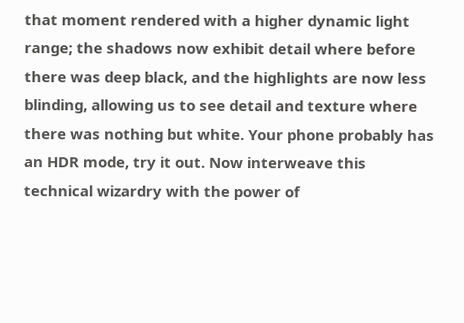that moment rendered with a higher dynamic light range; the shadows now exhibit detail where before there was deep black, and the highlights are now less blinding, allowing us to see detail and texture where there was nothing but white. Your phone probably has an HDR mode, try it out. Now interweave this technical wizardry with the power of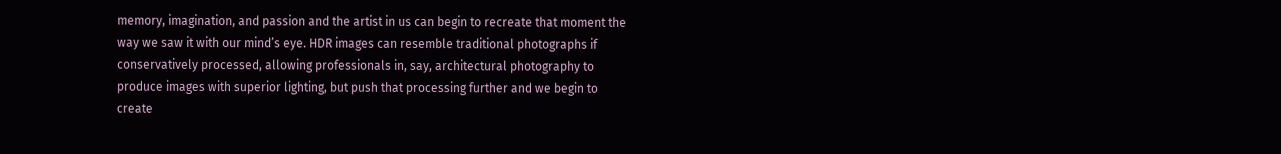memory, imagination, and passion and the artist in us can begin to recreate that moment the way we saw it with our mind’s eye. HDR images can resemble traditional photographs if conservatively processed, allowing professionals in, say, architectural photography to produce images with superior lighting, but push that processing further and we begin to create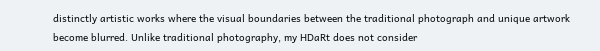distinctly artistic works where the visual boundaries between the traditional photograph and unique artwork become blurred. Unlike traditional photography, my HDaRt does not consider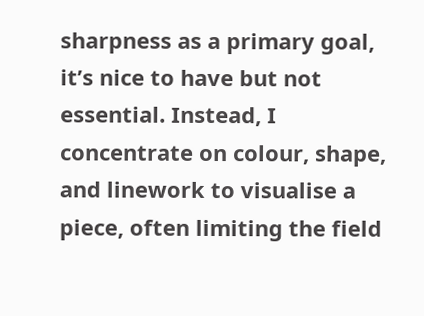sharpness as a primary goal, it’s nice to have but not essential. Instead, I concentrate on colour, shape, and linework to visualise a piece, often limiting the field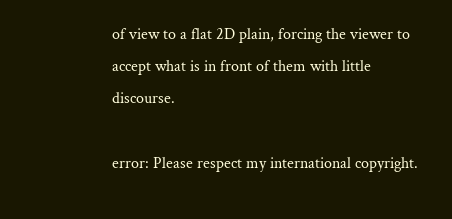of view to a flat 2D plain, forcing the viewer to accept what is in front of them with little discourse.

error: Please respect my international copyright.